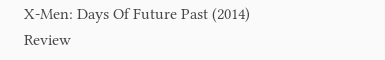X-Men: Days Of Future Past (2014) Review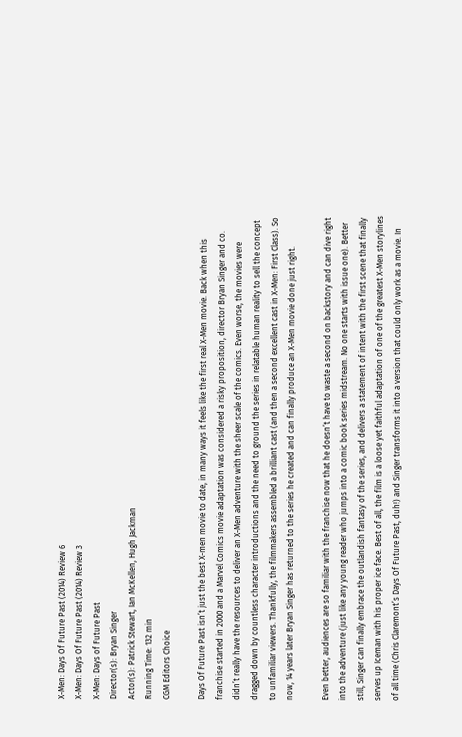X-Men: Days Of Future Past (2014) Review 6
X-Men: Days Of Future Past (2014) Review 3
X-Men: Days of Future Past
Director(s): Bryan Singer
Actor(s): Patrick Stewart, Ian McKellen, Hugh Jackman
Running Time: 132 min
CGM Editors Choice

Days Of Future Past isn’t just the best X-men movie to date, in many ways it feels like the first real X-Men movie. Back when this franchise started in 2000 and a Marvel Comics movie adaptation was considered a risky proposition, director Bryan Singer and co. didn’t really have the resources to deliver an X-Men adventure with the sheer scale of the comics. Even worse, the movies were dragged down by countless character introductions and the need to ground the series in relatable human reality to sell the concept to unfamiliar viewers. Thankfully, the filmmakers assembled a brilliant cast (and then a second excellent cast in X-Men: First Class). So now, 14 years later Bryan Singer has returned to the series he created and can finally produce an X-Men movie done just right.

Even better, audiences are so familiar with the franchise now that he doesn’t have to waste a second on backstory and can dive right into the adventure (just like any young reader who jumps into a comic book series midstream. No one starts with issue one). Better still, Singer can finally embrace the outlandish fantasy of the series, and delivers a statement of intent with the first scene that finally serves up Iceman with his proper ice face. Best of all, the film is a loose yet faithful adaptation of one of the greatest X-Men storylines of all time (Chris Claremont’s Days Of Future Past, duh!) and Singer transforms it into a version that could only work as a movie. In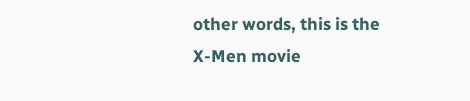other words, this is the X-Men movie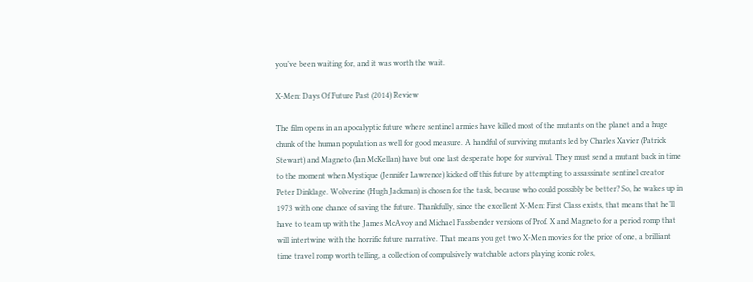you’ve been waiting for, and it was worth the wait.

X-Men: Days Of Future Past (2014) Review

The film opens in an apocalyptic future where sentinel armies have killed most of the mutants on the planet and a huge chunk of the human population as well for good measure. A handful of surviving mutants led by Charles Xavier (Patrick Stewart) and Magneto (Ian McKellan) have but one last desperate hope for survival. They must send a mutant back in time to the moment when Mystique (Jennifer Lawrence) kicked off this future by attempting to assassinate sentinel creator Peter Dinklage. Wolverine (Hugh Jackman) is chosen for the task, because who could possibly be better? So, he wakes up in 1973 with one chance of saving the future. Thankfully, since the excellent X-Men: First Class exists, that means that he’ll have to team up with the James McAvoy and Michael Fassbender versions of Prof. X and Magneto for a period romp that will intertwine with the horrific future narrative. That means you get two X-Men movies for the price of one, a brilliant time travel romp worth telling, a collection of compulsively watchable actors playing iconic roles,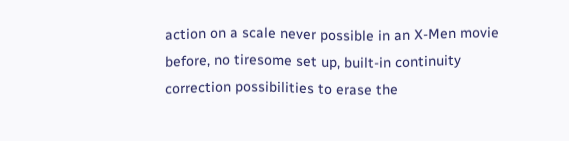action on a scale never possible in an X-Men movie before, no tiresome set up, built-in continuity correction possibilities to erase the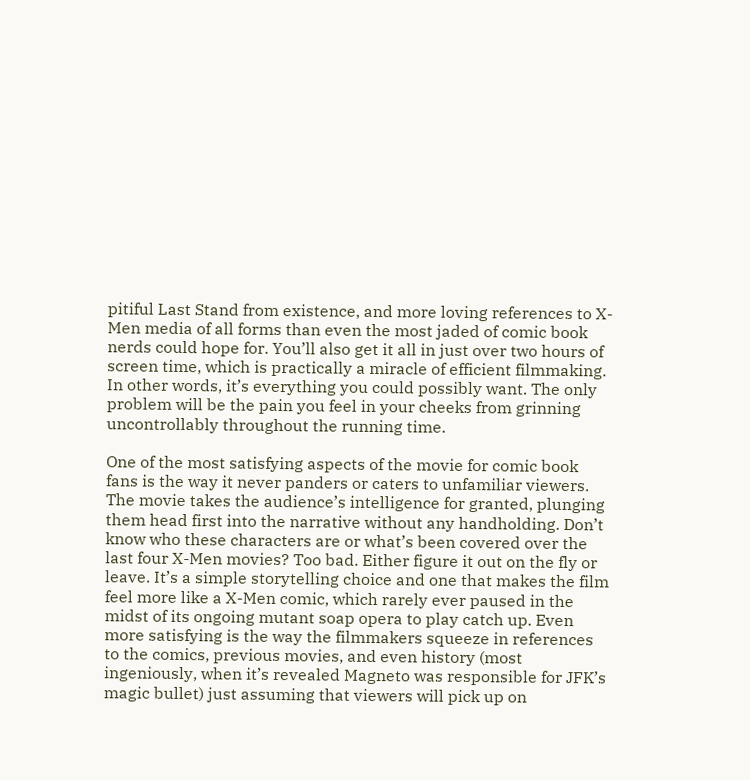pitiful Last Stand from existence, and more loving references to X-Men media of all forms than even the most jaded of comic book nerds could hope for. You’ll also get it all in just over two hours of screen time, which is practically a miracle of efficient filmmaking. In other words, it’s everything you could possibly want. The only problem will be the pain you feel in your cheeks from grinning uncontrollably throughout the running time.

One of the most satisfying aspects of the movie for comic book fans is the way it never panders or caters to unfamiliar viewers. The movie takes the audience’s intelligence for granted, plunging them head first into the narrative without any handholding. Don’t know who these characters are or what’s been covered over the last four X-Men movies? Too bad. Either figure it out on the fly or leave. It’s a simple storytelling choice and one that makes the film feel more like a X-Men comic, which rarely ever paused in the midst of its ongoing mutant soap opera to play catch up. Even more satisfying is the way the filmmakers squeeze in references to the comics, previous movies, and even history (most ingeniously, when it’s revealed Magneto was responsible for JFK’s magic bullet) just assuming that viewers will pick up on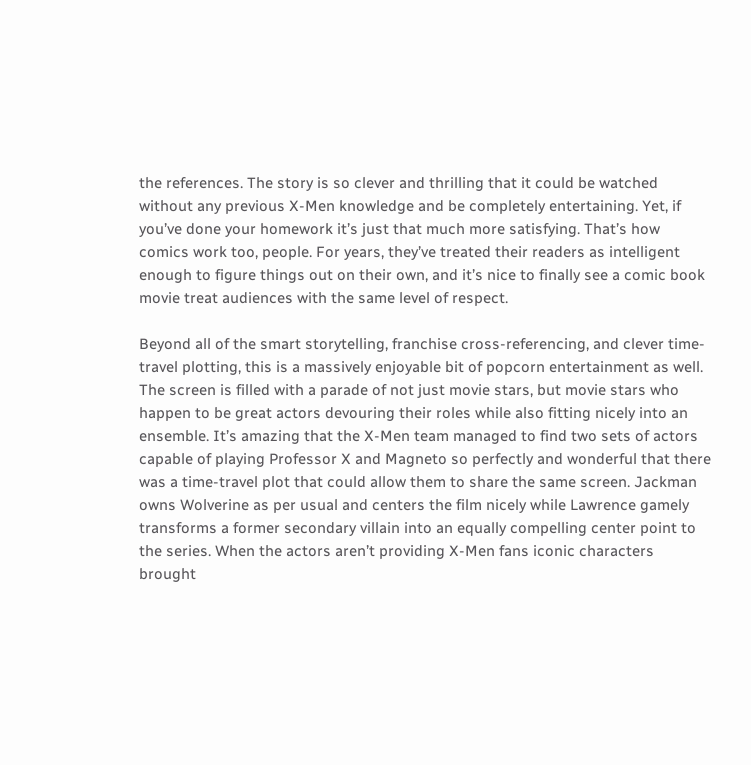the references. The story is so clever and thrilling that it could be watched without any previous X-Men knowledge and be completely entertaining. Yet, if you’ve done your homework it’s just that much more satisfying. That’s how comics work too, people. For years, they’ve treated their readers as intelligent enough to figure things out on their own, and it’s nice to finally see a comic book movie treat audiences with the same level of respect.

Beyond all of the smart storytelling, franchise cross-referencing, and clever time-travel plotting, this is a massively enjoyable bit of popcorn entertainment as well. The screen is filled with a parade of not just movie stars, but movie stars who happen to be great actors devouring their roles while also fitting nicely into an ensemble. It’s amazing that the X-Men team managed to find two sets of actors capable of playing Professor X and Magneto so perfectly and wonderful that there was a time-travel plot that could allow them to share the same screen. Jackman owns Wolverine as per usual and centers the film nicely while Lawrence gamely transforms a former secondary villain into an equally compelling center point to the series. When the actors aren’t providing X-Men fans iconic characters brought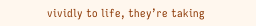vividly to life, they’re taking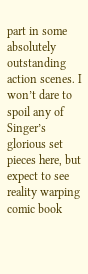part in some absolutely outstanding action scenes. I won’t dare to spoil any of Singer’s glorious set pieces here, but expect to see reality warping comic book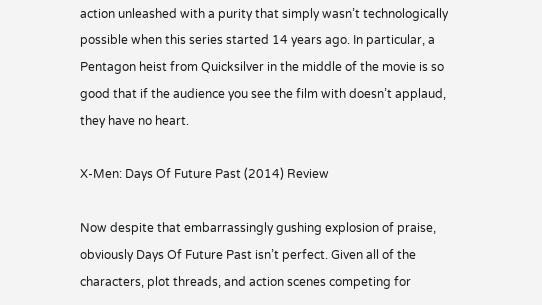action unleashed with a purity that simply wasn’t technologically possible when this series started 14 years ago. In particular, a Pentagon heist from Quicksilver in the middle of the movie is so good that if the audience you see the film with doesn’t applaud, they have no heart.

X-Men: Days Of Future Past (2014) Review

Now despite that embarrassingly gushing explosion of praise, obviously Days Of Future Past isn’t perfect. Given all of the characters, plot threads, and action scenes competing for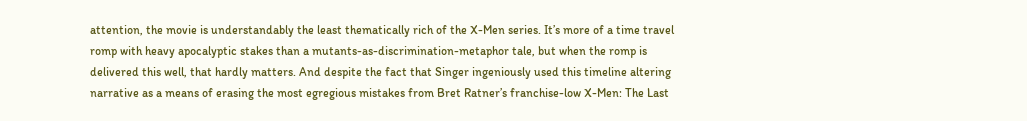attention, the movie is understandably the least thematically rich of the X-Men series. It’s more of a time travel romp with heavy apocalyptic stakes than a mutants-as-discrimination-metaphor tale, but when the romp is delivered this well, that hardly matters. And despite the fact that Singer ingeniously used this timeline altering narrative as a means of erasing the most egregious mistakes from Bret Ratner’s franchise-low X-Men: The Last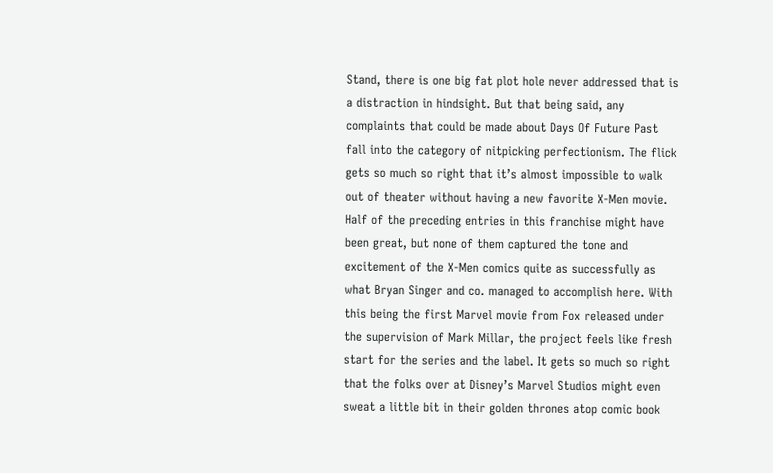Stand, there is one big fat plot hole never addressed that is a distraction in hindsight. But that being said, any complaints that could be made about Days Of Future Past fall into the category of nitpicking perfectionism. The flick gets so much so right that it’s almost impossible to walk out of theater without having a new favorite X-Men movie. Half of the preceding entries in this franchise might have been great, but none of them captured the tone and excitement of the X-Men comics quite as successfully as what Bryan Singer and co. managed to accomplish here. With this being the first Marvel movie from Fox released under the supervision of Mark Millar, the project feels like fresh start for the series and the label. It gets so much so right that the folks over at Disney’s Marvel Studios might even sweat a little bit in their golden thrones atop comic book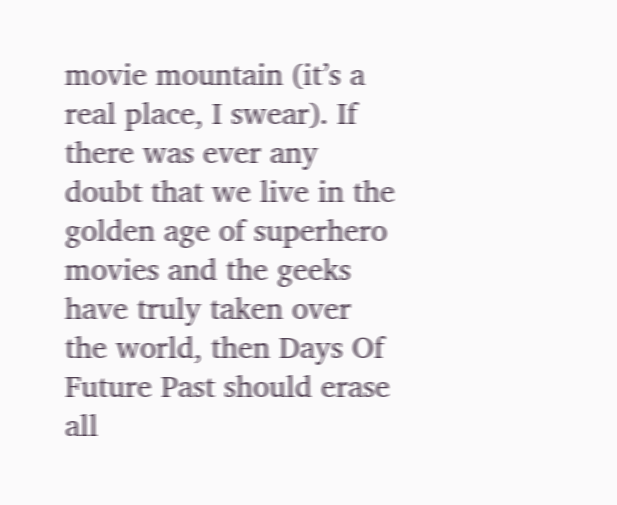movie mountain (it’s a real place, I swear). If there was ever any doubt that we live in the golden age of superhero movies and the geeks have truly taken over the world, then Days Of Future Past should erase all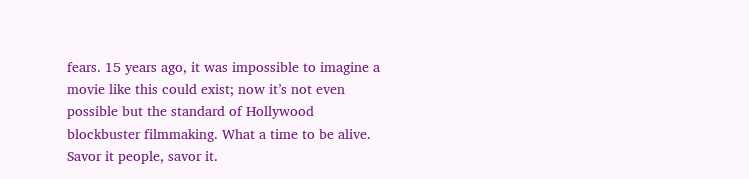fears. 15 years ago, it was impossible to imagine a movie like this could exist; now it’s not even possible but the standard of Hollywood blockbuster filmmaking. What a time to be alive. Savor it people, savor it.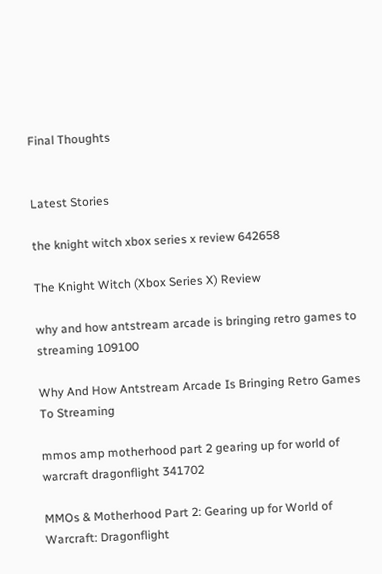Final Thoughts


Latest Stories

the knight witch xbox series x review 642658

The Knight Witch (Xbox Series X) Review

why and how antstream arcade is bringing retro games to streaming 109100

Why And How Antstream Arcade Is Bringing Retro Games To Streaming

mmos amp motherhood part 2 gearing up for world of warcraft dragonflight 341702

MMOs & Motherhood Part 2: Gearing up for World of Warcraft: Dragonflight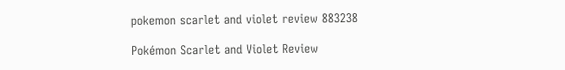pokemon scarlet and violet review 883238

Pokémon Scarlet and Violet Review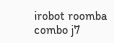irobot roomba combo j7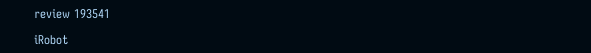review 193541

iRobot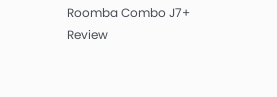Roomba Combo J7+ Review